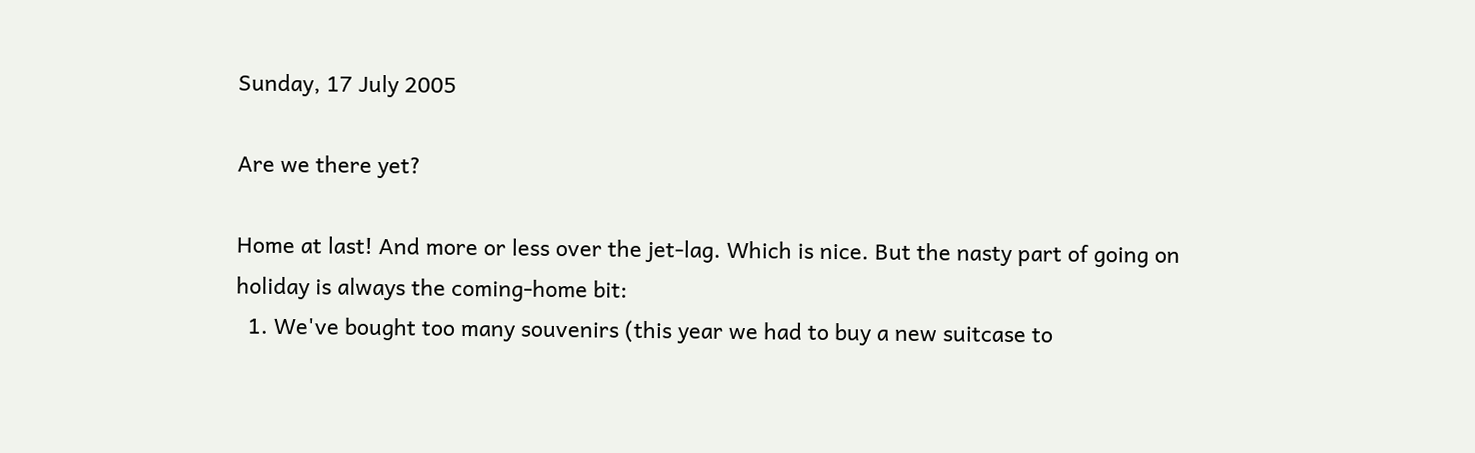Sunday, 17 July 2005

Are we there yet?

Home at last! And more or less over the jet-lag. Which is nice. But the nasty part of going on holiday is always the coming-home bit:
  1. We've bought too many souvenirs (this year we had to buy a new suitcase to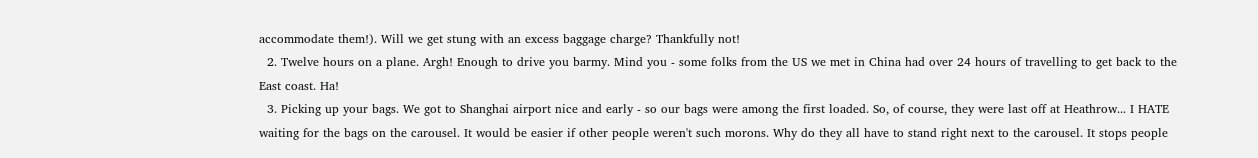accommodate them!). Will we get stung with an excess baggage charge? Thankfully not!
  2. Twelve hours on a plane. Argh! Enough to drive you barmy. Mind you - some folks from the US we met in China had over 24 hours of travelling to get back to the East coast. Ha!
  3. Picking up your bags. We got to Shanghai airport nice and early - so our bags were among the first loaded. So, of course, they were last off at Heathrow... I HATE waiting for the bags on the carousel. It would be easier if other people weren't such morons. Why do they all have to stand right next to the carousel. It stops people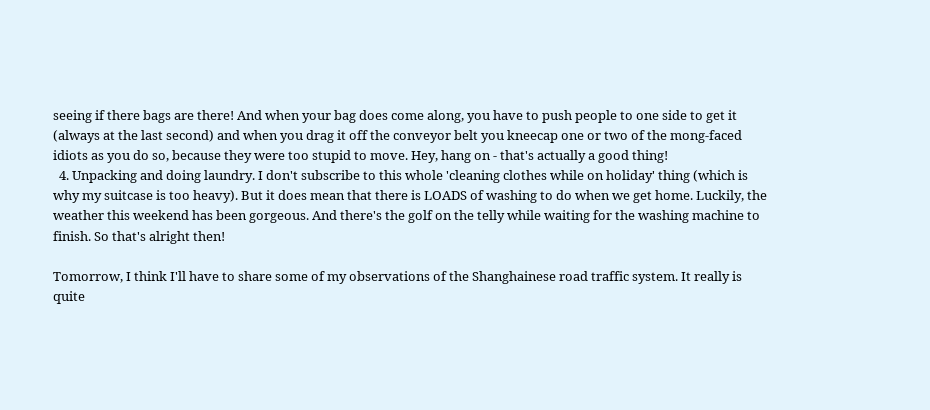seeing if there bags are there! And when your bag does come along, you have to push people to one side to get it (always at the last second) and when you drag it off the conveyor belt you kneecap one or two of the mong-faced idiots as you do so, because they were too stupid to move. Hey, hang on - that's actually a good thing!
  4. Unpacking and doing laundry. I don't subscribe to this whole 'cleaning clothes while on holiday' thing (which is why my suitcase is too heavy). But it does mean that there is LOADS of washing to do when we get home. Luckily, the weather this weekend has been gorgeous. And there's the golf on the telly while waiting for the washing machine to finish. So that's alright then!

Tomorrow, I think I'll have to share some of my observations of the Shanghainese road traffic system. It really is quite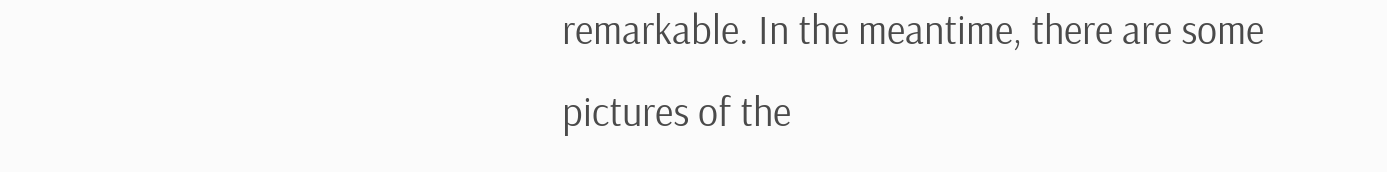remarkable. In the meantime, there are some pictures of the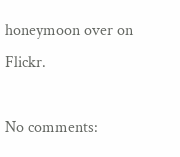honeymoon over on Flickr.

No comments: